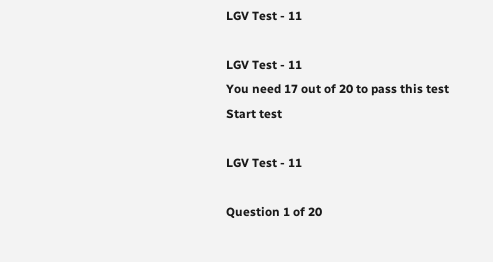LGV Test - 11

LGV Test - 11
You need 17 out of 20 to pass this test
Start test

LGV Test - 11

Question 1 of 20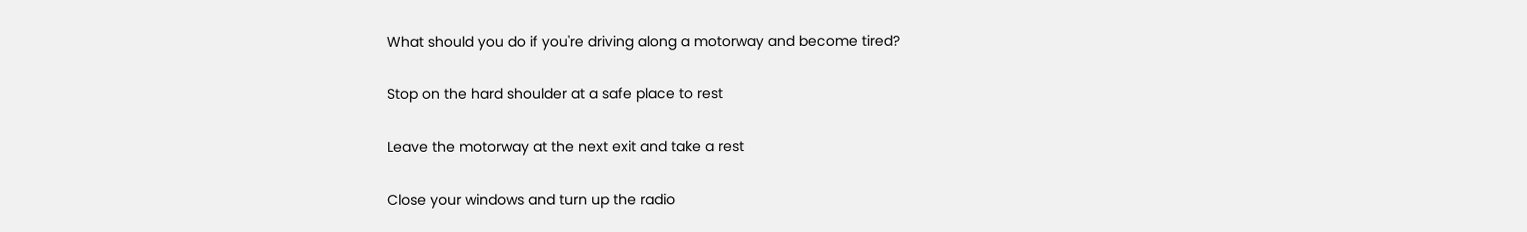What should you do if you're driving along a motorway and become tired?

Stop on the hard shoulder at a safe place to rest

Leave the motorway at the next exit and take a rest

Close your windows and turn up the radio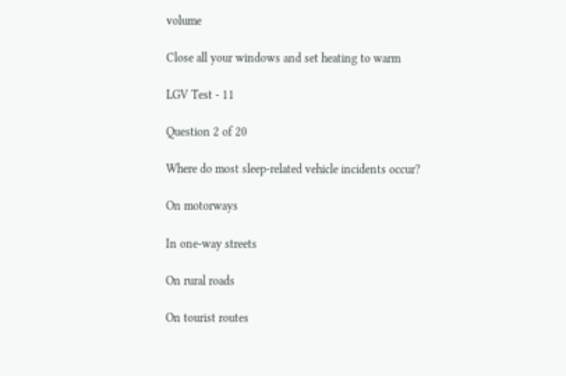volume

Close all your windows and set heating to warm

LGV Test - 11

Question 2 of 20

Where do most sleep-related vehicle incidents occur?

On motorways

In one-way streets

On rural roads

On tourist routes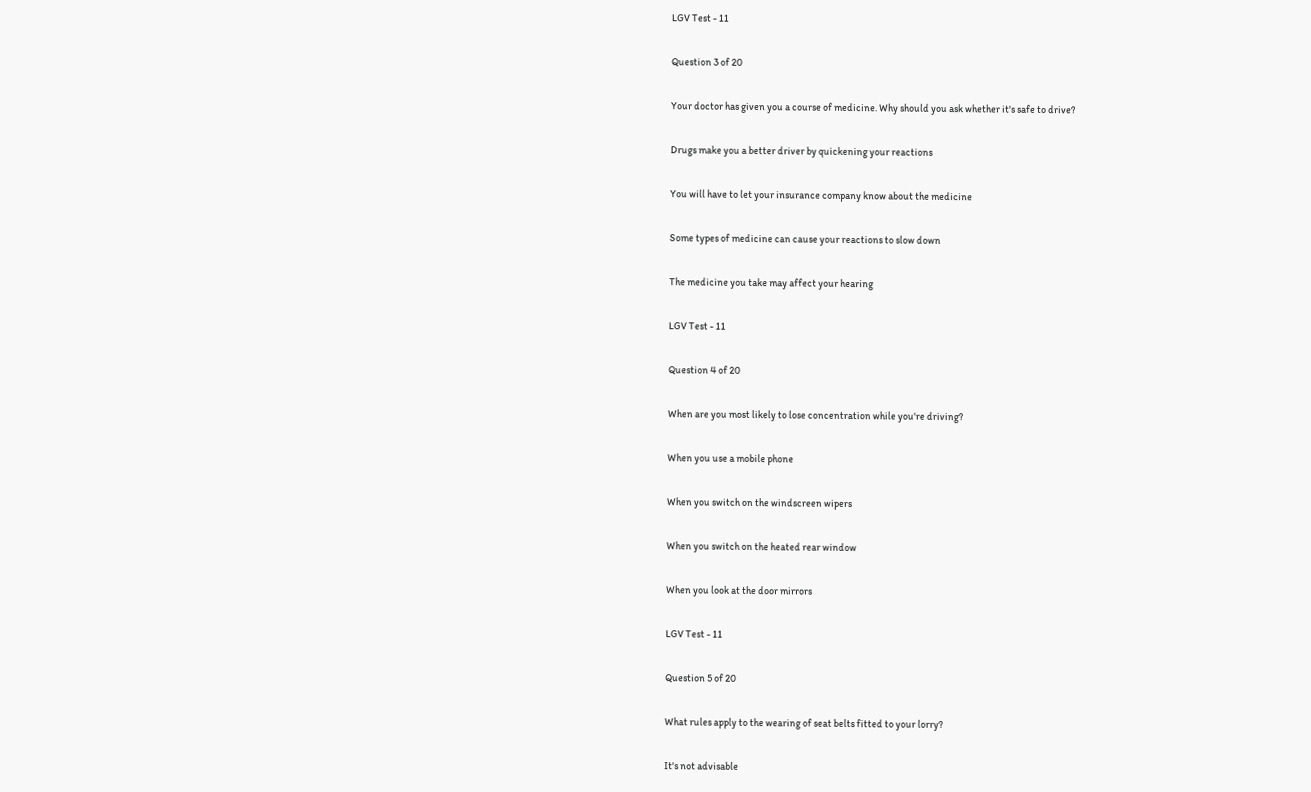LGV Test - 11

Question 3 of 20

Your doctor has given you a course of medicine. Why should you ask whether it's safe to drive?

Drugs make you a better driver by quickening your reactions

You will have to let your insurance company know about the medicine

Some types of medicine can cause your reactions to slow down

The medicine you take may affect your hearing

LGV Test - 11

Question 4 of 20

When are you most likely to lose concentration while you're driving?

When you use a mobile phone

When you switch on the windscreen wipers

When you switch on the heated rear window

When you look at the door mirrors

LGV Test - 11

Question 5 of 20

What rules apply to the wearing of seat belts fitted to your lorry?

It's not advisable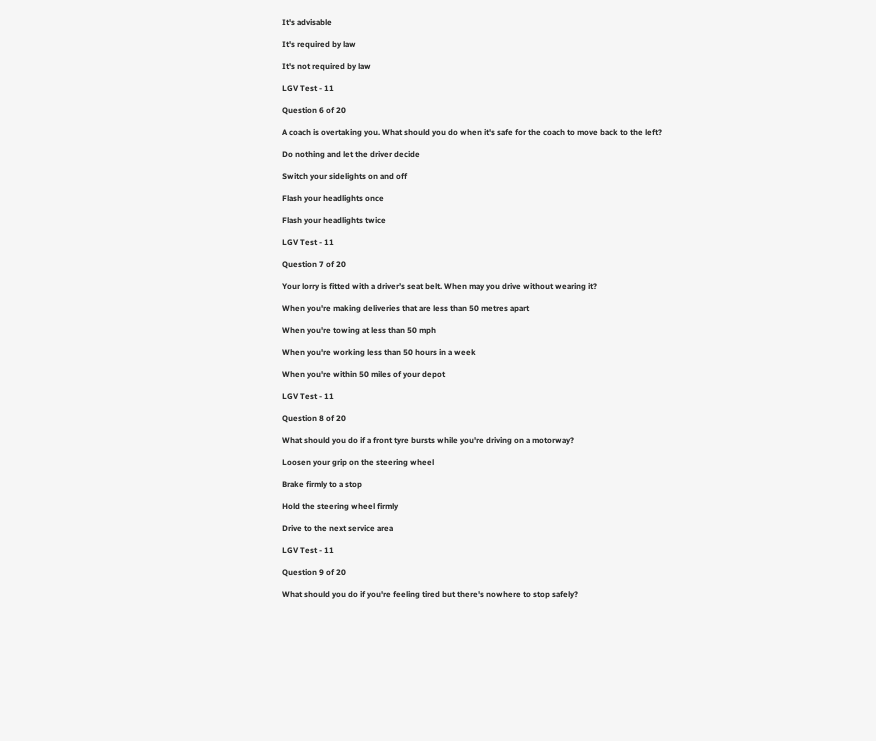It's advisable

It's required by law

It's not required by law

LGV Test - 11

Question 6 of 20

A coach is overtaking you. What should you do when it's safe for the coach to move back to the left?

Do nothing and let the driver decide

Switch your sidelights on and off

Flash your headlights once

Flash your headlights twice

LGV Test - 11

Question 7 of 20

Your lorry is fitted with a driver’s seat belt. When may you drive without wearing it?

When you're making deliveries that are less than 50 metres apart

When you're towing at less than 50 mph

When you're working less than 50 hours in a week

When you're within 50 miles of your depot

LGV Test - 11

Question 8 of 20

What should you do if a front tyre bursts while you're driving on a motorway?

Loosen your grip on the steering wheel

Brake firmly to a stop

Hold the steering wheel firmly

Drive to the next service area

LGV Test - 11

Question 9 of 20

What should you do if you're feeling tired but there's nowhere to stop safely?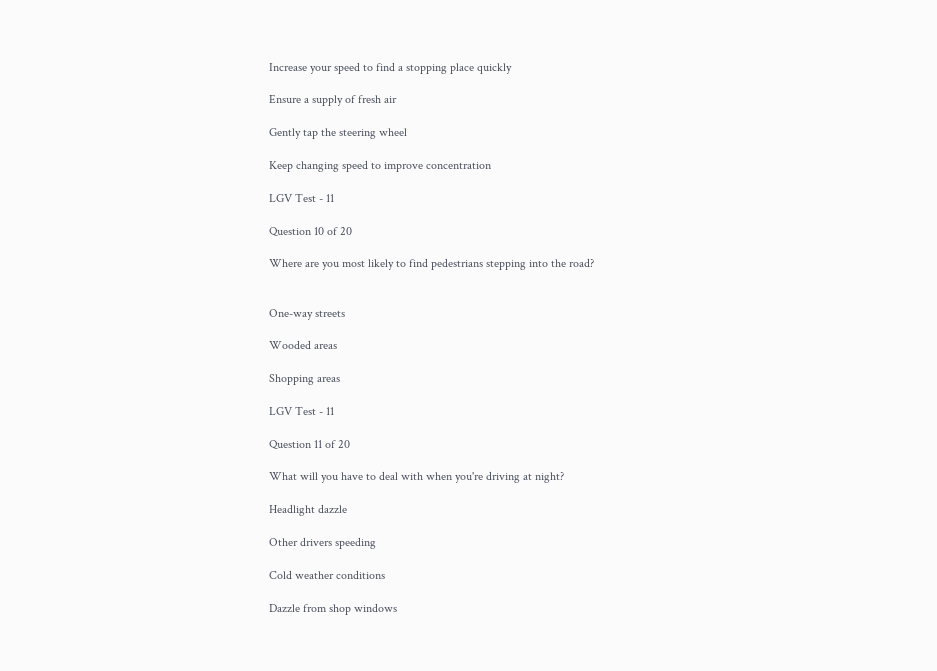Increase your speed to find a stopping place quickly

Ensure a supply of fresh air

Gently tap the steering wheel

Keep changing speed to improve concentration

LGV Test - 11

Question 10 of 20

Where are you most likely to find pedestrians stepping into the road?


One-way streets

Wooded areas

Shopping areas

LGV Test - 11

Question 11 of 20

What will you have to deal with when you're driving at night?

Headlight dazzle

Other drivers speeding

Cold weather conditions

Dazzle from shop windows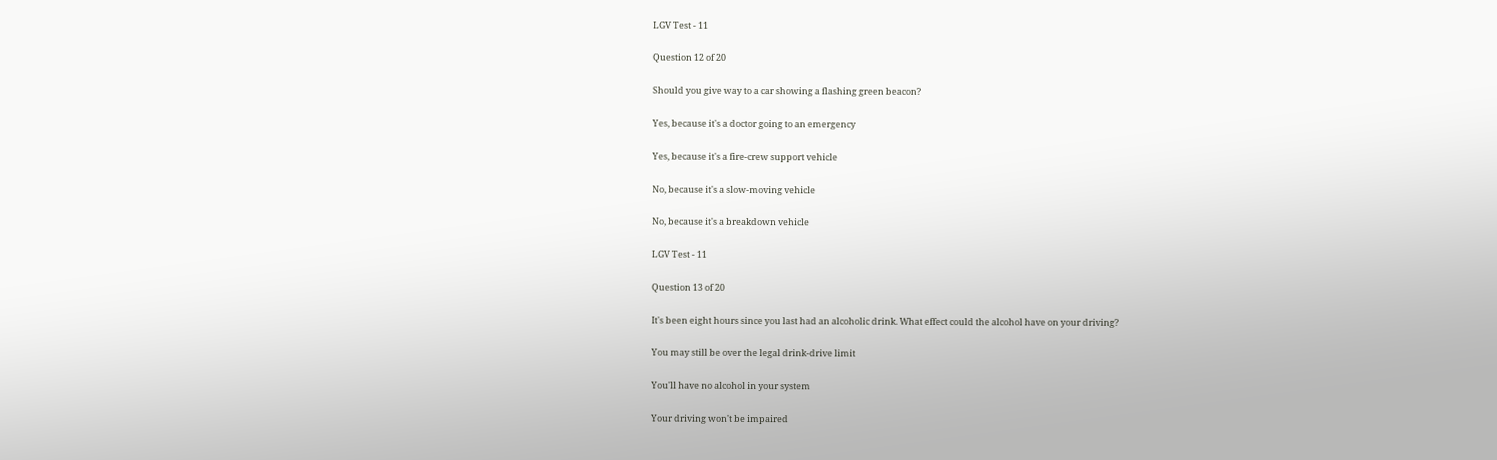LGV Test - 11

Question 12 of 20

Should you give way to a car showing a flashing green beacon?

Yes, because it's a doctor going to an emergency

Yes, because it's a fire-crew support vehicle

No, because it's a slow-moving vehicle

No, because it's a breakdown vehicle

LGV Test - 11

Question 13 of 20

It's been eight hours since you last had an alcoholic drink. What effect could the alcohol have on your driving?

You may still be over the legal drink-drive limit

You'll have no alcohol in your system

Your driving won't be impaired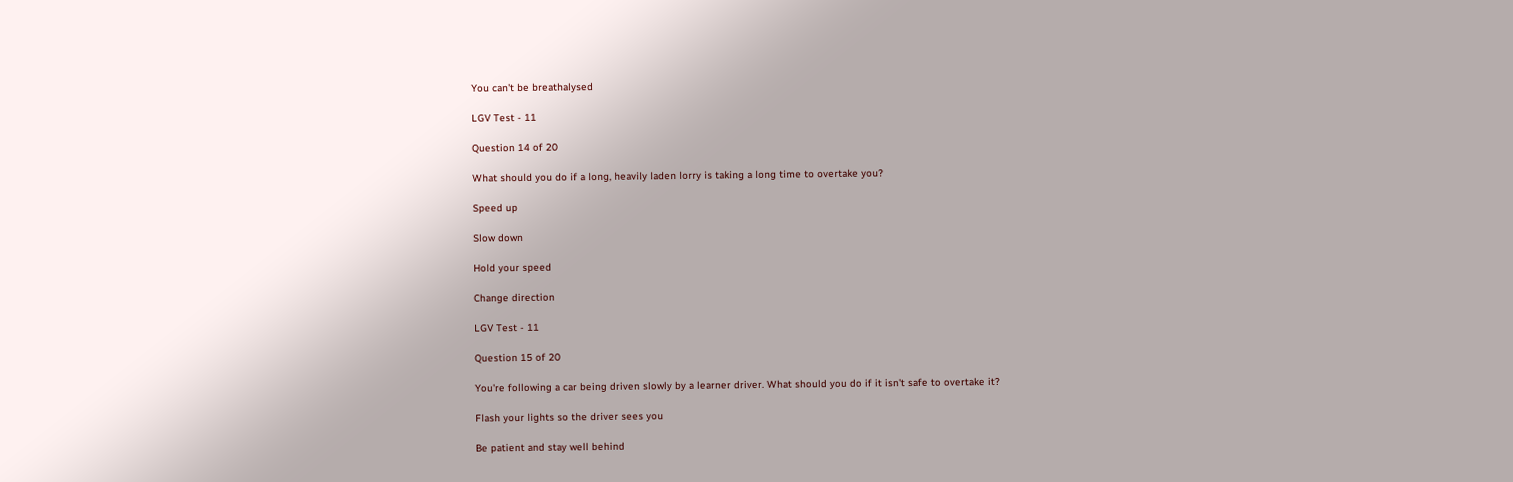You can't be breathalysed

LGV Test - 11

Question 14 of 20

What should you do if a long, heavily laden lorry is taking a long time to overtake you?

Speed up

Slow down

Hold your speed

Change direction

LGV Test - 11

Question 15 of 20

You're following a car being driven slowly by a learner driver. What should you do if it isn't safe to overtake it?

Flash your lights so the driver sees you

Be patient and stay well behind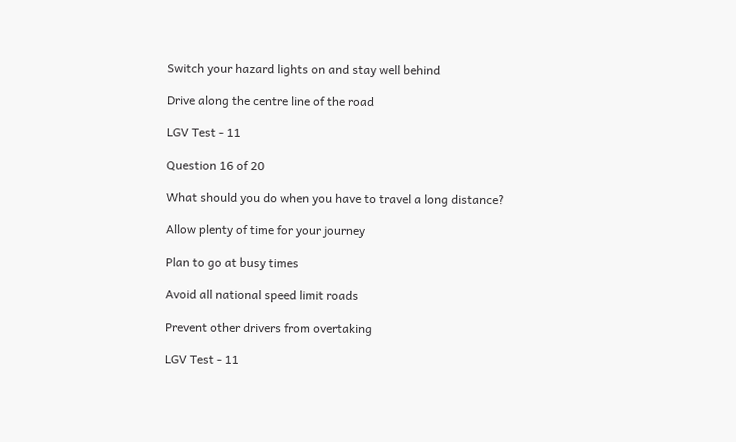Switch your hazard lights on and stay well behind

Drive along the centre line of the road

LGV Test - 11

Question 16 of 20

What should you do when you have to travel a long distance?

Allow plenty of time for your journey

Plan to go at busy times

Avoid all national speed limit roads

Prevent other drivers from overtaking

LGV Test - 11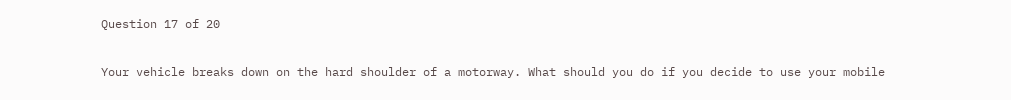Question 17 of 20

Your vehicle breaks down on the hard shoulder of a motorway. What should you do if you decide to use your mobile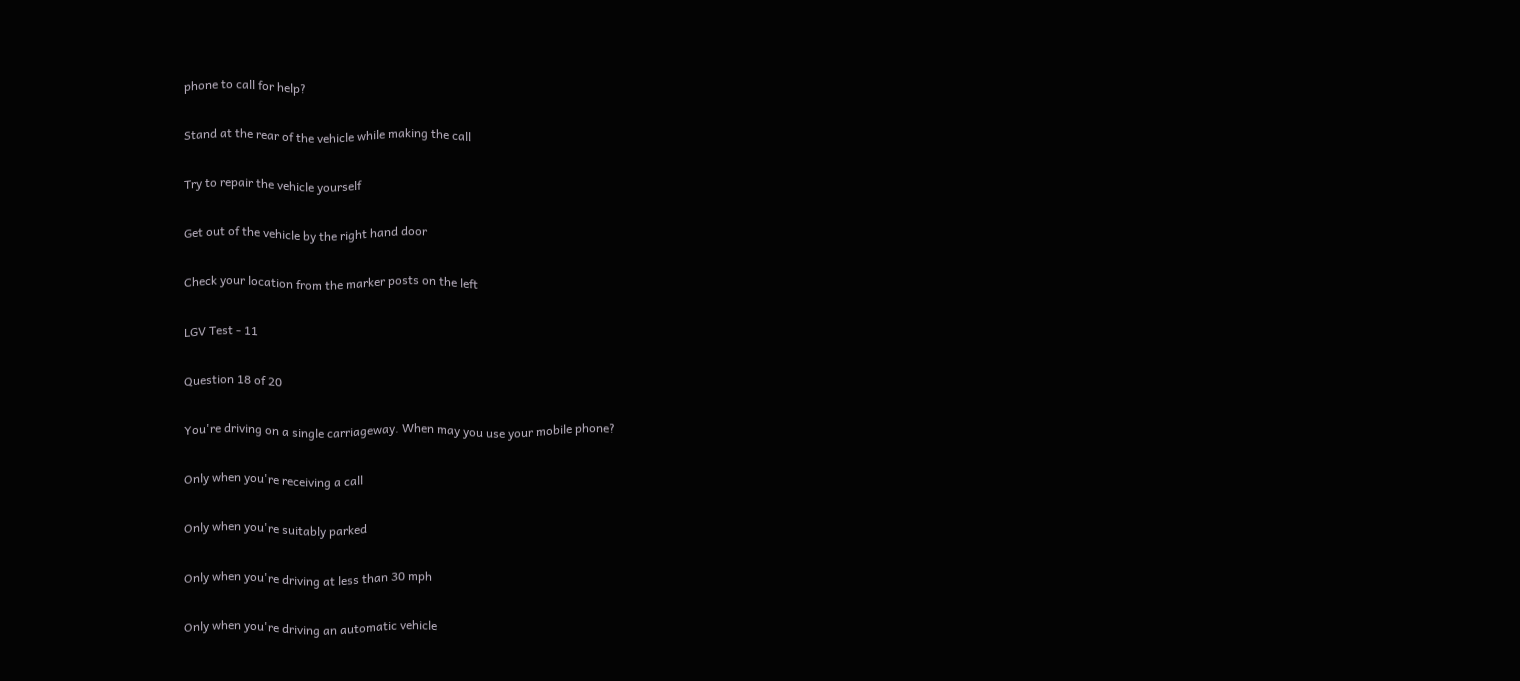phone to call for help?

Stand at the rear of the vehicle while making the call

Try to repair the vehicle yourself

Get out of the vehicle by the right hand door

Check your location from the marker posts on the left

LGV Test - 11

Question 18 of 20

You're driving on a single carriageway. When may you use your mobile phone?

Only when you're receiving a call

Only when you're suitably parked

Only when you're driving at less than 30 mph

Only when you're driving an automatic vehicle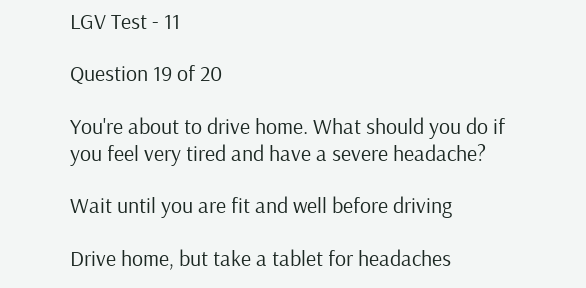LGV Test - 11

Question 19 of 20

You're about to drive home. What should you do if you feel very tired and have a severe headache?

Wait until you are fit and well before driving

Drive home, but take a tablet for headaches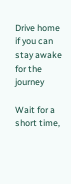Drive home if you can stay awake for the journey

Wait for a short time,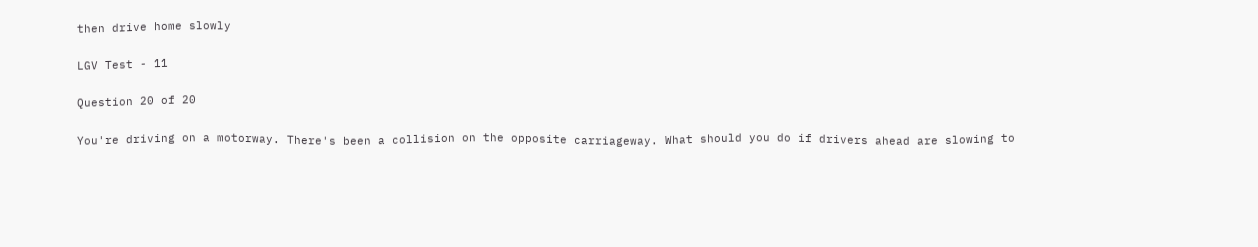then drive home slowly

LGV Test - 11

Question 20 of 20

You're driving on a motorway. There's been a collision on the opposite carriageway. What should you do if drivers ahead are slowing to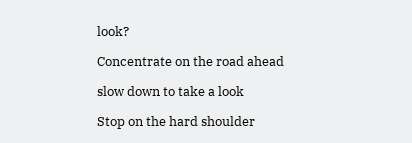look?

Concentrate on the road ahead

slow down to take a look

Stop on the hard shoulder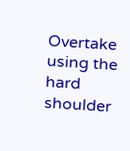Overtake using the hard shoulder